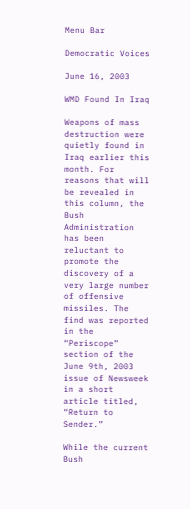Menu Bar

Democratic Voices

June 16, 2003

WMD Found In Iraq

Weapons of mass destruction were quietly found in Iraq earlier this month. For reasons that will be revealed in this column, the Bush Administration has been reluctant to promote the discovery of a very large number of offensive missiles. The find was reported in the “Periscope” section of the June 9th, 2003 issue of Newsweek in a short article titled, “Return to Sender.”

While the current Bush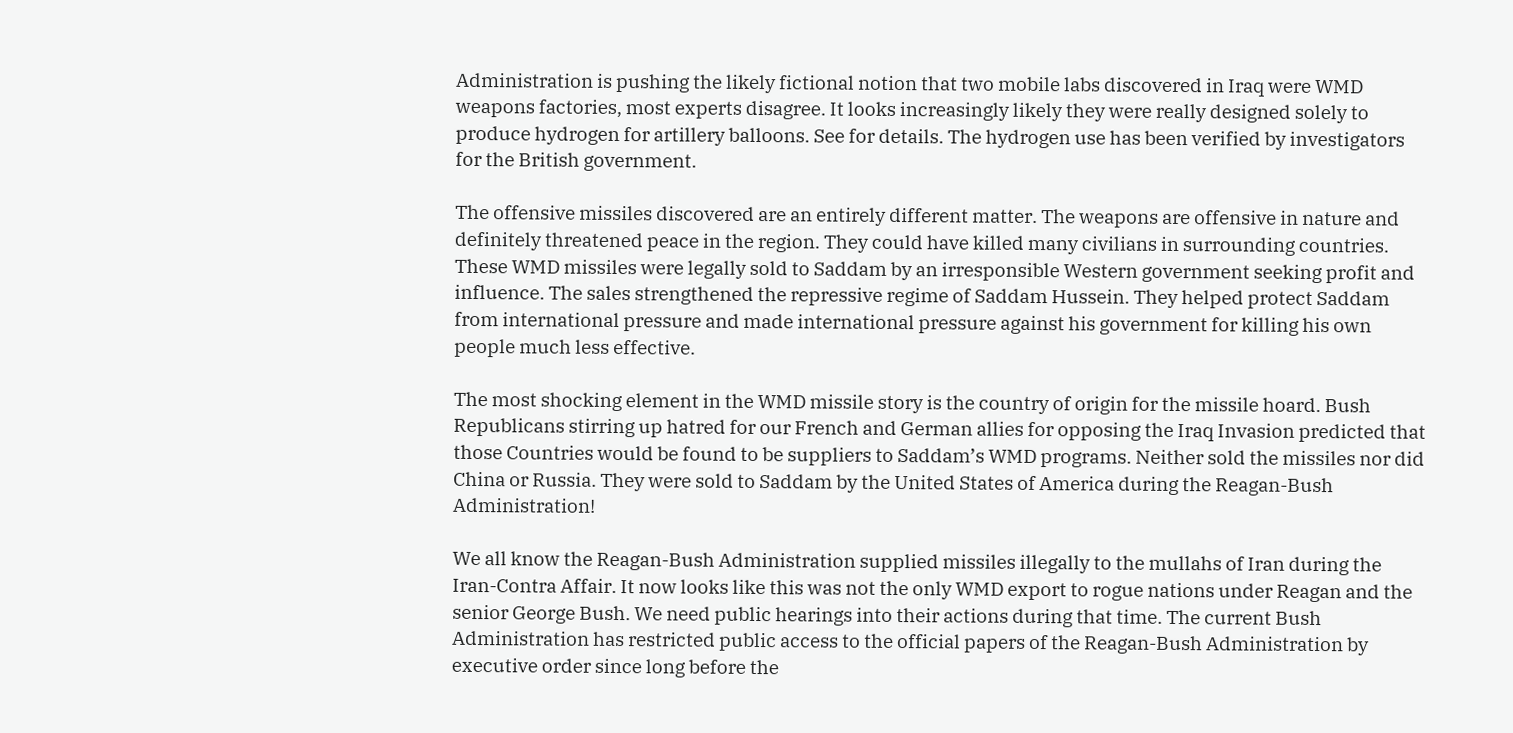Administration is pushing the likely fictional notion that two mobile labs discovered in Iraq were WMD weapons factories, most experts disagree. It looks increasingly likely they were really designed solely to produce hydrogen for artillery balloons. See for details. The hydrogen use has been verified by investigators for the British government.

The offensive missiles discovered are an entirely different matter. The weapons are offensive in nature and definitely threatened peace in the region. They could have killed many civilians in surrounding countries. These WMD missiles were legally sold to Saddam by an irresponsible Western government seeking profit and influence. The sales strengthened the repressive regime of Saddam Hussein. They helped protect Saddam from international pressure and made international pressure against his government for killing his own people much less effective.

The most shocking element in the WMD missile story is the country of origin for the missile hoard. Bush Republicans stirring up hatred for our French and German allies for opposing the Iraq Invasion predicted that those Countries would be found to be suppliers to Saddam’s WMD programs. Neither sold the missiles nor did China or Russia. They were sold to Saddam by the United States of America during the Reagan-Bush Administration!

We all know the Reagan-Bush Administration supplied missiles illegally to the mullahs of Iran during the Iran-Contra Affair. It now looks like this was not the only WMD export to rogue nations under Reagan and the senior George Bush. We need public hearings into their actions during that time. The current Bush Administration has restricted public access to the official papers of the Reagan-Bush Administration by executive order since long before the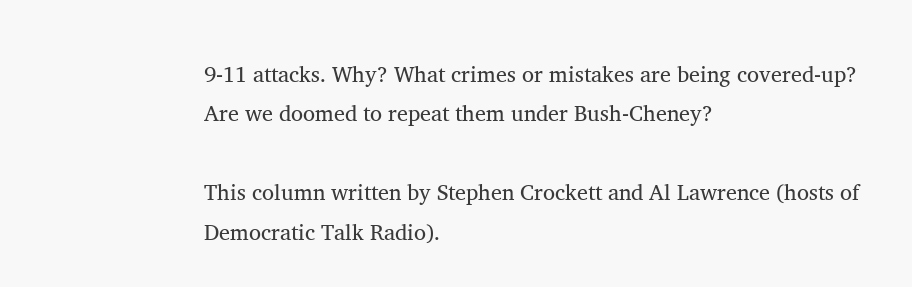9-11 attacks. Why? What crimes or mistakes are being covered-up? Are we doomed to repeat them under Bush-Cheney?

This column written by Stephen Crockett and Al Lawrence (hosts of Democratic Talk Radio).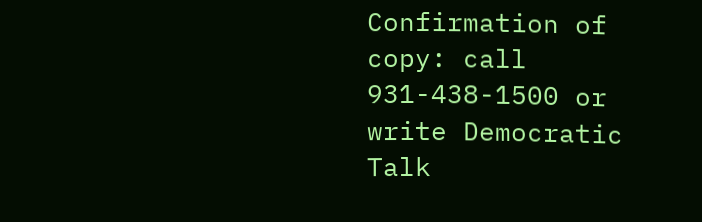Confirmation of copy: call 931-438-1500 or write Democratic Talk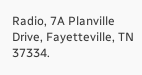Radio, 7A Planville Drive, Fayetteville, TN 37334.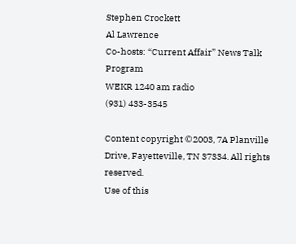Stephen Crockett
Al Lawrence
Co-hosts: “Current Affair” News Talk Program
WEKR 1240 am radio
(931) 433-3545

Content copyright ©2003, 7A Planville Drive, Fayetteville, TN 37334. All rights reserved.
Use of this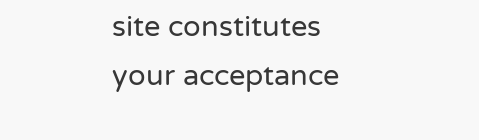site constitutes your acceptance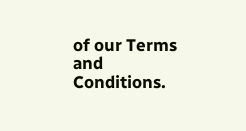of our Terms and Conditions.